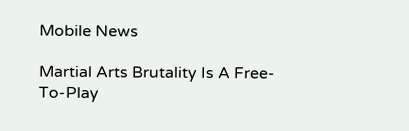Mobile News

Martial Arts Brutality Is A Free-To-Play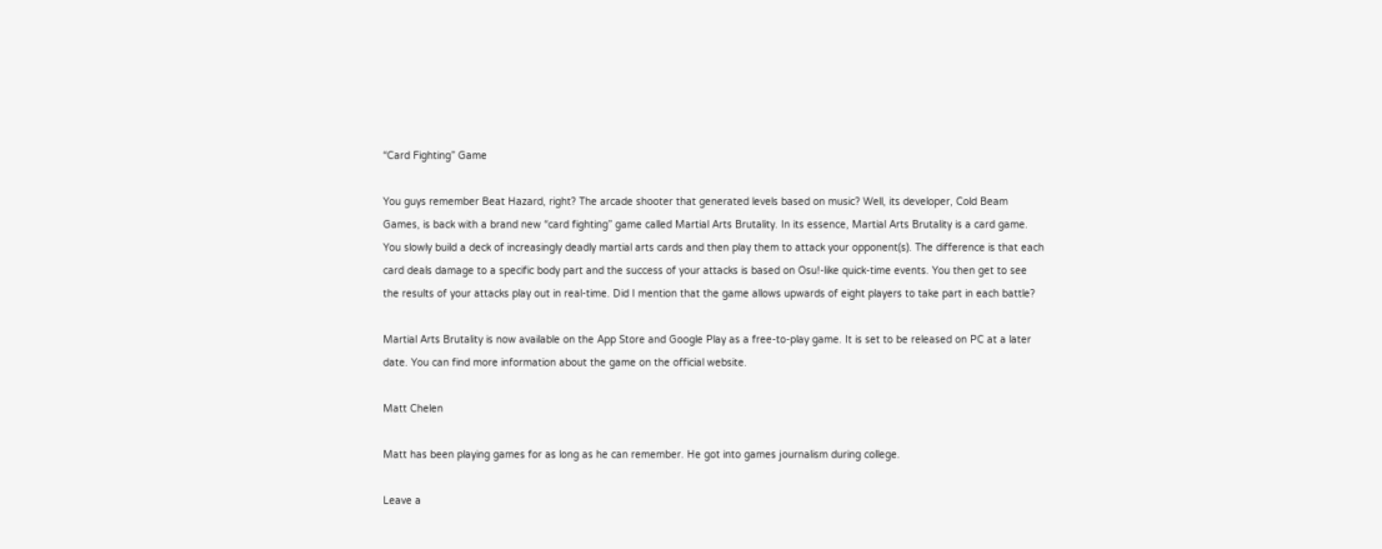“Card Fighting” Game

You guys remember Beat Hazard, right? The arcade shooter that generated levels based on music? Well, its developer, Cold Beam Games, is back with a brand new “card fighting” game called Martial Arts Brutality. In its essence, Martial Arts Brutality is a card game. You slowly build a deck of increasingly deadly martial arts cards and then play them to attack your opponent(s). The difference is that each card deals damage to a specific body part and the success of your attacks is based on Osu!-like quick-time events. You then get to see the results of your attacks play out in real-time. Did I mention that the game allows upwards of eight players to take part in each battle?

Martial Arts Brutality is now available on the App Store and Google Play as a free-to-play game. It is set to be released on PC at a later date. You can find more information about the game on the official website.

Matt Chelen

Matt has been playing games for as long as he can remember. He got into games journalism during college.

Leave a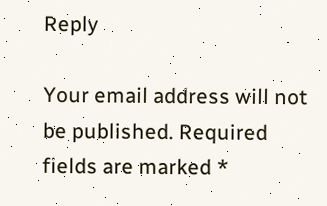Reply

Your email address will not be published. Required fields are marked *